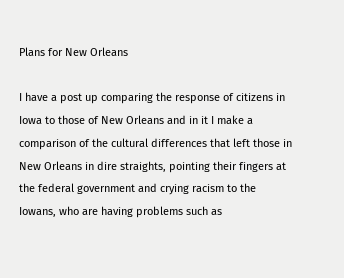Plans for New Orleans

I have a post up comparing the response of citizens in Iowa to those of New Orleans and in it I make a comparison of the cultural differences that left those in New Orleans in dire straights, pointing their fingers at the federal government and crying racism to the Iowans, who are having problems such as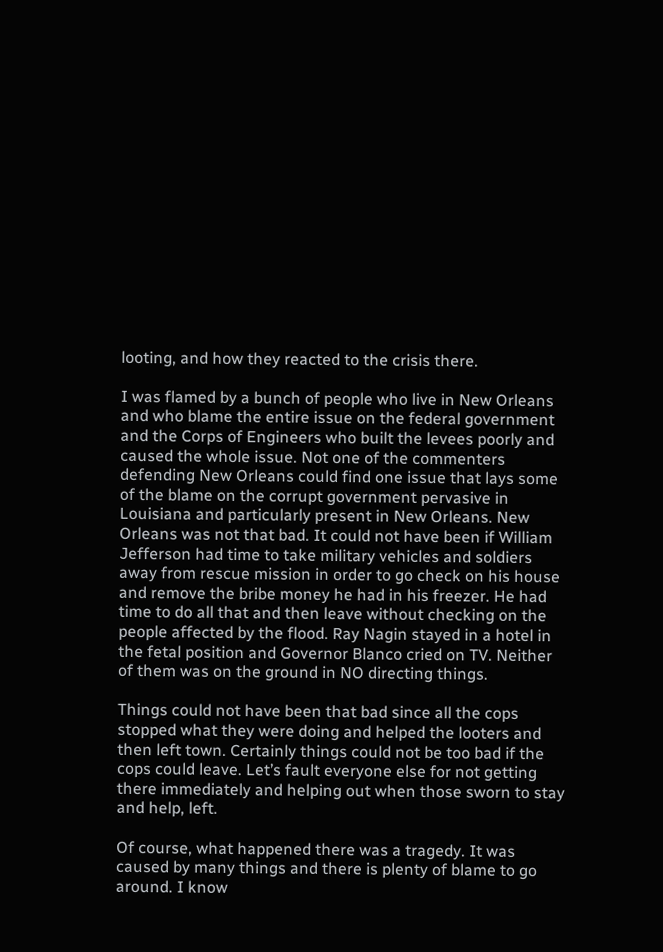looting, and how they reacted to the crisis there.

I was flamed by a bunch of people who live in New Orleans and who blame the entire issue on the federal government and the Corps of Engineers who built the levees poorly and caused the whole issue. Not one of the commenters defending New Orleans could find one issue that lays some of the blame on the corrupt government pervasive in Louisiana and particularly present in New Orleans. New Orleans was not that bad. It could not have been if William Jefferson had time to take military vehicles and soldiers away from rescue mission in order to go check on his house and remove the bribe money he had in his freezer. He had time to do all that and then leave without checking on the people affected by the flood. Ray Nagin stayed in a hotel in the fetal position and Governor Blanco cried on TV. Neither of them was on the ground in NO directing things.

Things could not have been that bad since all the cops stopped what they were doing and helped the looters and then left town. Certainly things could not be too bad if the cops could leave. Let’s fault everyone else for not getting there immediately and helping out when those sworn to stay and help, left.

Of course, what happened there was a tragedy. It was caused by many things and there is plenty of blame to go around. I know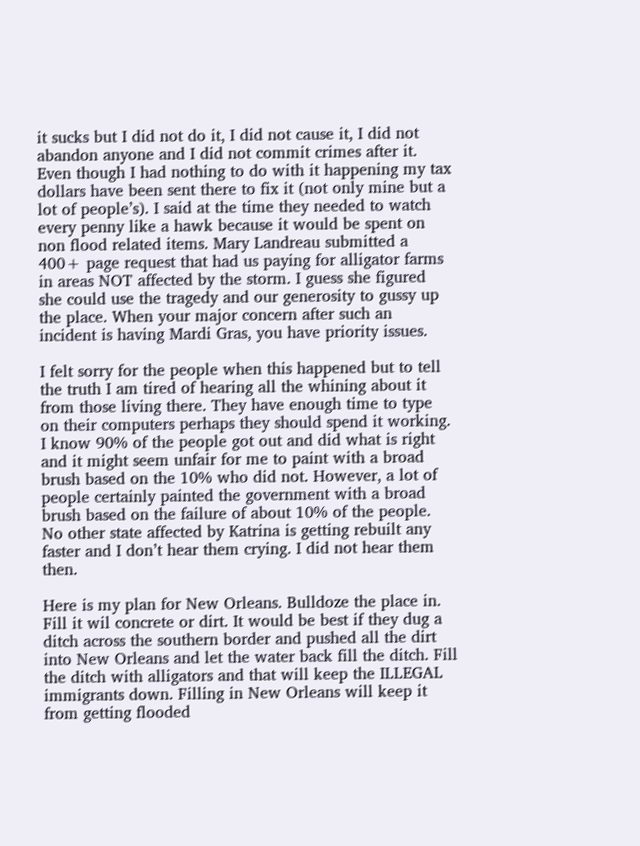it sucks but I did not do it, I did not cause it, I did not abandon anyone and I did not commit crimes after it. Even though I had nothing to do with it happening my tax dollars have been sent there to fix it (not only mine but a lot of people’s). I said at the time they needed to watch every penny like a hawk because it would be spent on non flood related items. Mary Landreau submitted a 400+ page request that had us paying for alligator farms in areas NOT affected by the storm. I guess she figured she could use the tragedy and our generosity to gussy up the place. When your major concern after such an incident is having Mardi Gras, you have priority issues.

I felt sorry for the people when this happened but to tell the truth I am tired of hearing all the whining about it from those living there. They have enough time to type on their computers perhaps they should spend it working. I know 90% of the people got out and did what is right and it might seem unfair for me to paint with a broad brush based on the 10% who did not. However, a lot of people certainly painted the government with a broad brush based on the failure of about 10% of the people. No other state affected by Katrina is getting rebuilt any faster and I don’t hear them crying. I did not hear them then.

Here is my plan for New Orleans. Bulldoze the place in. Fill it wil concrete or dirt. It would be best if they dug a ditch across the southern border and pushed all the dirt into New Orleans and let the water back fill the ditch. Fill the ditch with alligators and that will keep the ILLEGAL immigrants down. Filling in New Orleans will keep it from getting flooded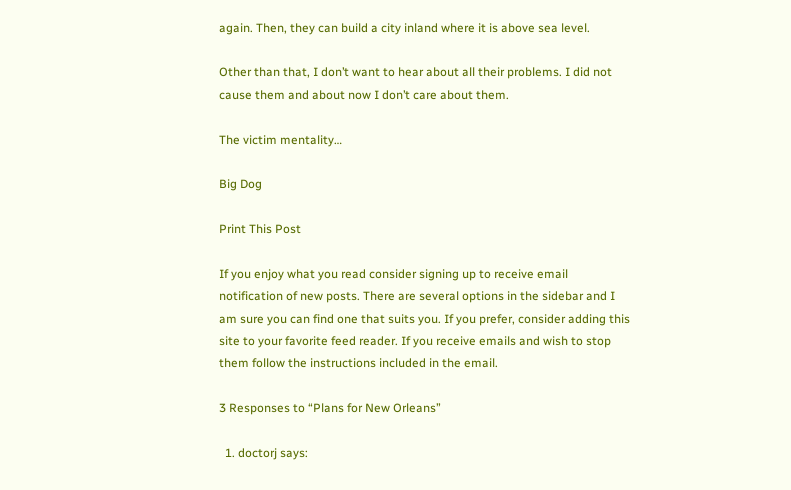again. Then, they can build a city inland where it is above sea level.

Other than that, I don’t want to hear about all their problems. I did not cause them and about now I don’t care about them.

The victim mentality…

Big Dog

Print This Post

If you enjoy what you read consider signing up to receive email notification of new posts. There are several options in the sidebar and I am sure you can find one that suits you. If you prefer, consider adding this site to your favorite feed reader. If you receive emails and wish to stop them follow the instructions included in the email.

3 Responses to “Plans for New Orleans”

  1. doctorj says: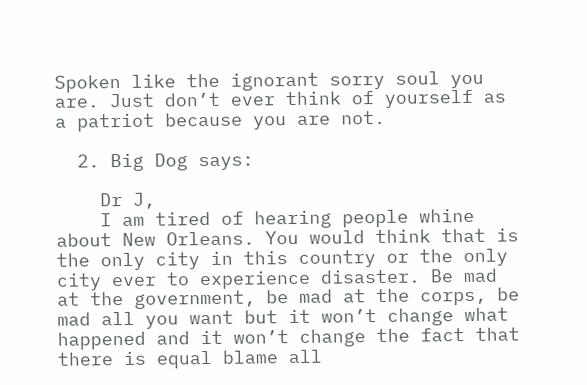Spoken like the ignorant sorry soul you are. Just don’t ever think of yourself as a patriot because you are not.

  2. Big Dog says:

    Dr J,
    I am tired of hearing people whine about New Orleans. You would think that is the only city in this country or the only city ever to experience disaster. Be mad at the government, be mad at the corps, be mad all you want but it won’t change what happened and it won’t change the fact that there is equal blame all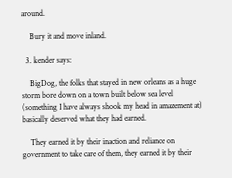around.

    Bury it and move inland.

  3. kender says:

    BigDog, the folks that stayed in new orleans as a huge storm bore down on a town built below sea level (something I have always shook my head in amazement at) basically deserved what they had earned.

    They earned it by their inaction and reliance on government to take care of them, they earned it by their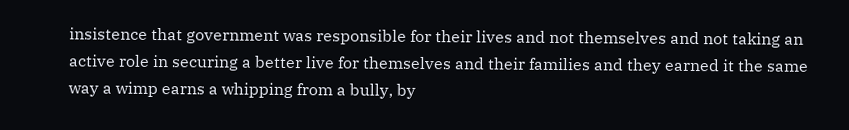insistence that government was responsible for their lives and not themselves and not taking an active role in securing a better live for themselves and their families and they earned it the same way a wimp earns a whipping from a bully, by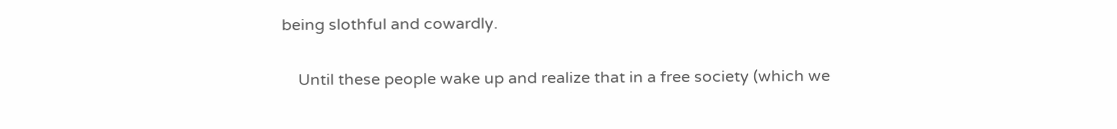being slothful and cowardly.

    Until these people wake up and realize that in a free society (which we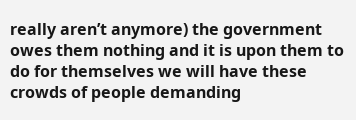really aren’t anymore) the government owes them nothing and it is upon them to do for themselves we will have these crowds of people demanding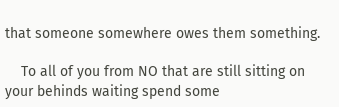that someone somewhere owes them something.

    To all of you from NO that are still sitting on your behinds waiting spend some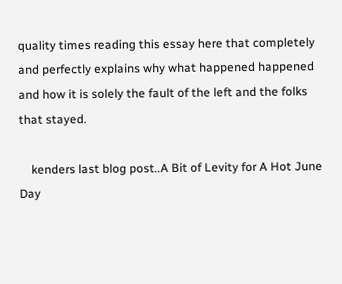quality times reading this essay here that completely and perfectly explains why what happened happened and how it is solely the fault of the left and the folks that stayed.

    kenders last blog post..A Bit of Levity for A Hot June Day